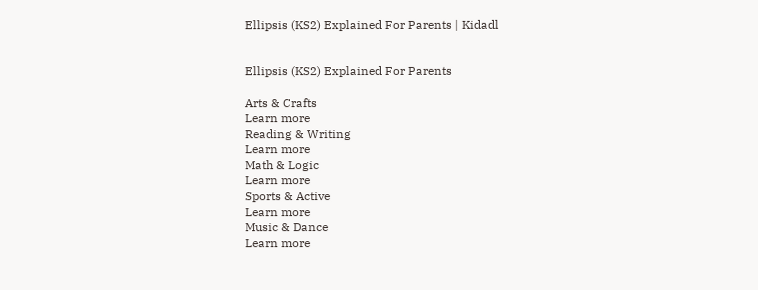Ellipsis (KS2) Explained For Parents | Kidadl


Ellipsis (KS2) Explained For Parents

Arts & Crafts
Learn more
Reading & Writing
Learn more
Math & Logic
Learn more
Sports & Active
Learn more
Music & Dance
Learn more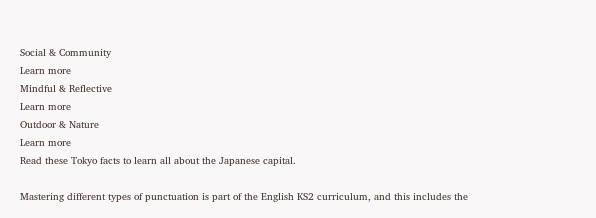Social & Community
Learn more
Mindful & Reflective
Learn more
Outdoor & Nature
Learn more
Read these Tokyo facts to learn all about the Japanese capital.

Mastering different types of punctuation is part of the English KS2 curriculum, and this includes the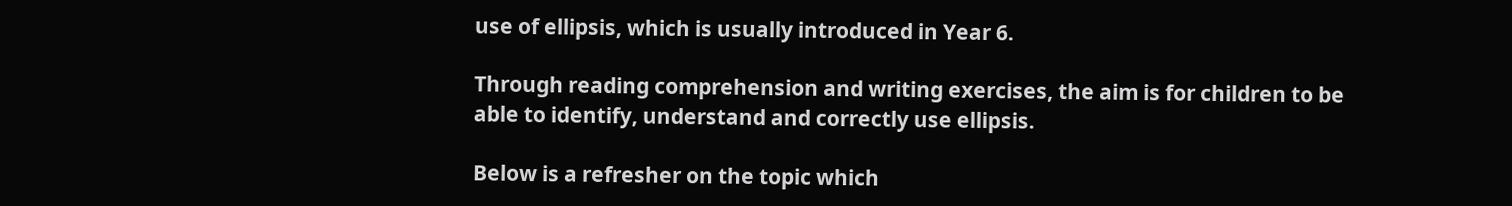use of ellipsis, which is usually introduced in Year 6.

Through reading comprehension and writing exercises, the aim is for children to be able to identify, understand and correctly use ellipsis.

Below is a refresher on the topic which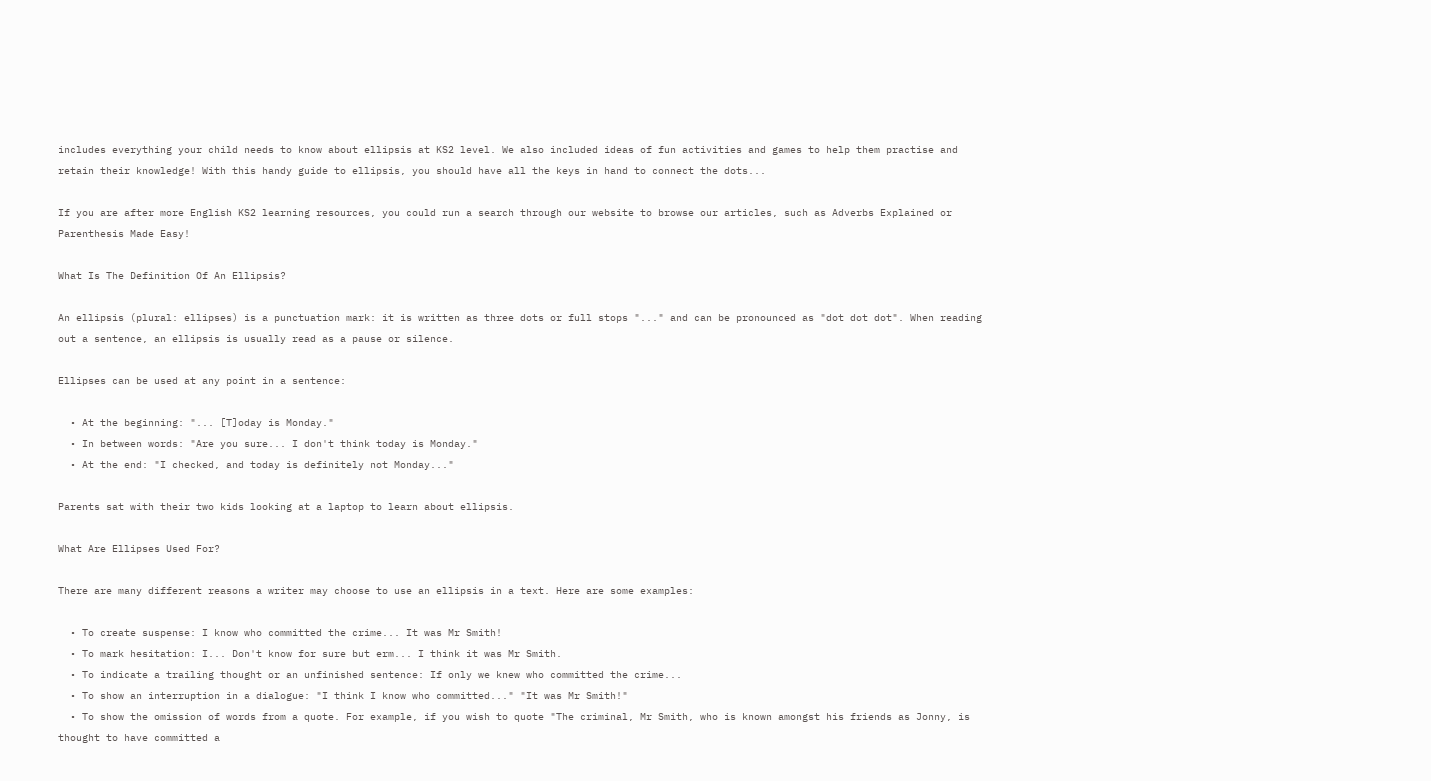includes everything your child needs to know about ellipsis at KS2 level. We also included ideas of fun activities and games to help them practise and retain their knowledge! With this handy guide to ellipsis, you should have all the keys in hand to connect the dots...

If you are after more English KS2 learning resources, you could run a search through our website to browse our articles, such as Adverbs Explained or Parenthesis Made Easy!

What Is The Definition Of An Ellipsis?

An ellipsis (plural: ellipses) is a punctuation mark: it is written as three dots or full stops "..." and can be pronounced as "dot dot dot". When reading out a sentence, an ellipsis is usually read as a pause or silence.

Ellipses can be used at any point in a sentence:

  • At the beginning: "... [T]oday is Monday."
  • In between words: "Are you sure... I don't think today is Monday."
  • At the end: "I checked, and today is definitely not Monday..."

Parents sat with their two kids looking at a laptop to learn about ellipsis.

What Are Ellipses Used For?

There are many different reasons a writer may choose to use an ellipsis in a text. Here are some examples:

  • To create suspense: I know who committed the crime... It was Mr Smith!
  • To mark hesitation: I... Don't know for sure but erm... I think it was Mr Smith.
  • To indicate a trailing thought or an unfinished sentence: If only we knew who committed the crime...
  • To show an interruption in a dialogue: "I think I know who committed..." "It was Mr Smith!"
  • To show the omission of words from a quote. For example, if you wish to quote "The criminal, Mr Smith, who is known amongst his friends as Jonny, is thought to have committed a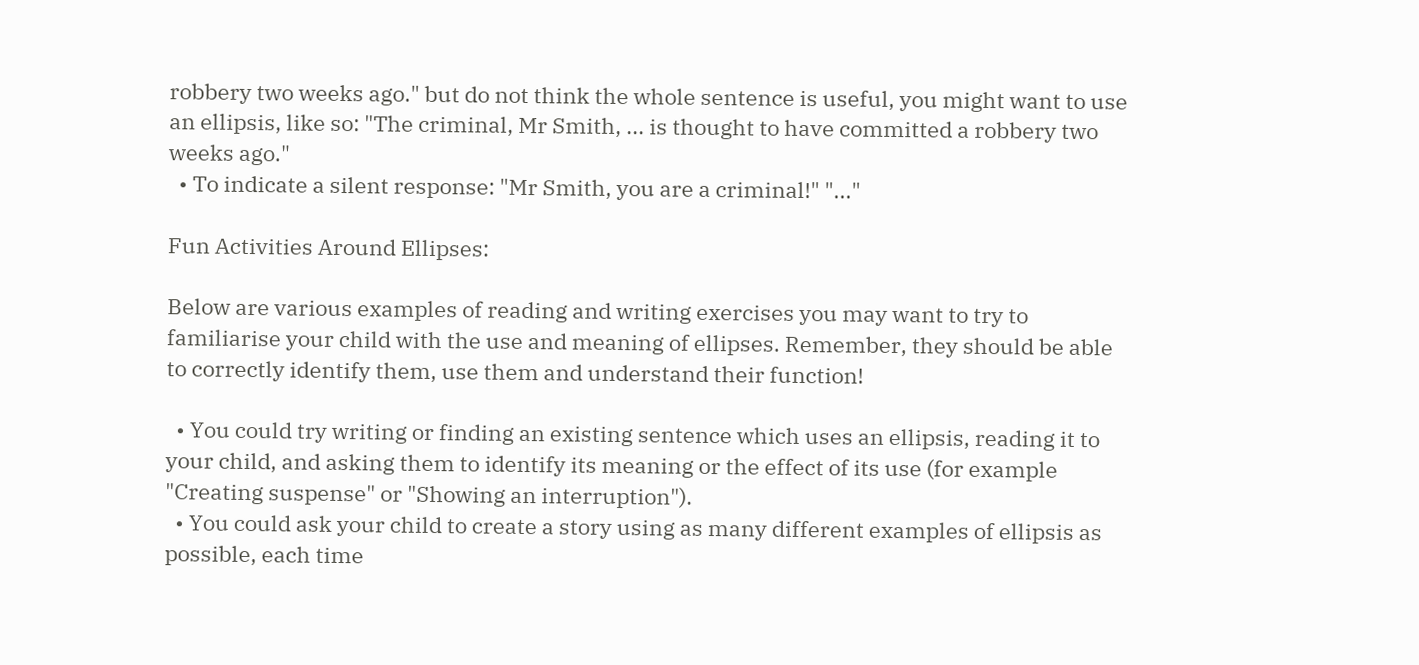robbery two weeks ago." but do not think the whole sentence is useful, you might want to use an ellipsis, like so: "The criminal, Mr Smith, ... is thought to have committed a robbery two weeks ago."
  • To indicate a silent response: "Mr Smith, you are a criminal!" "..."

Fun Activities Around Ellipses:

Below are various examples of reading and writing exercises you may want to try to familiarise your child with the use and meaning of ellipses. Remember, they should be able to correctly identify them, use them and understand their function!

  • You could try writing or finding an existing sentence which uses an ellipsis, reading it to your child, and asking them to identify its meaning or the effect of its use (for example "Creating suspense" or "Showing an interruption").
  • You could ask your child to create a story using as many different examples of ellipsis as possible, each time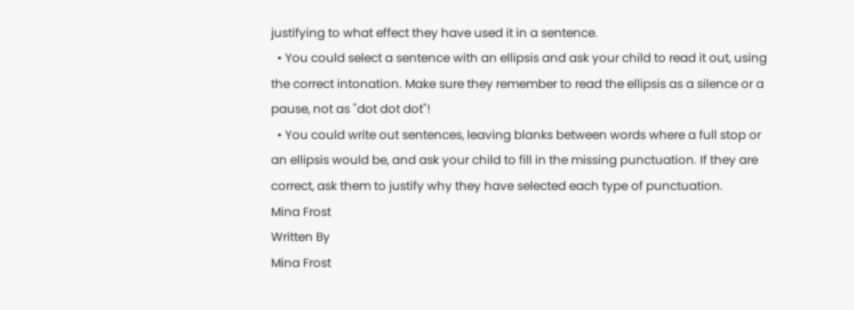justifying to what effect they have used it in a sentence.
  • You could select a sentence with an ellipsis and ask your child to read it out, using the correct intonation. Make sure they remember to read the ellipsis as a silence or a pause, not as "dot dot dot"!
  • You could write out sentences, leaving blanks between words where a full stop or an ellipsis would be, and ask your child to fill in the missing punctuation. If they are correct, ask them to justify why they have selected each type of punctuation.
Mina Frost
Written By
Mina Frost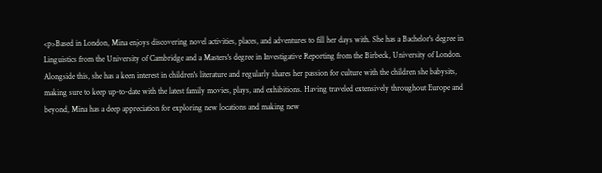<p>Based in London, Mina enjoys discovering novel activities, places, and adventures to fill her days with. She has a Bachelor's degree in Linguistics from the University of Cambridge and a Masters's degree in Investigative Reporting from the Birbeck, University of London. Alongside this, she has a keen interest in children's literature and regularly shares her passion for culture with the children she babysits, making sure to keep up-to-date with the latest family movies, plays, and exhibitions. Having traveled extensively throughout Europe and beyond, Mina has a deep appreciation for exploring new locations and making new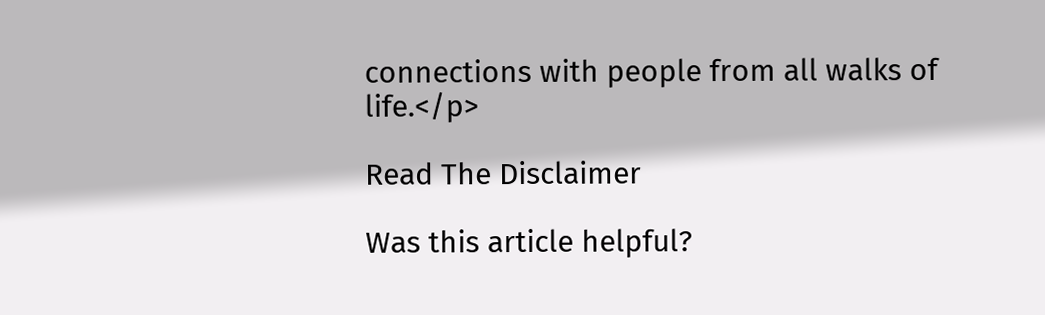connections with people from all walks of life.</p>

Read The Disclaimer

Was this article helpful?